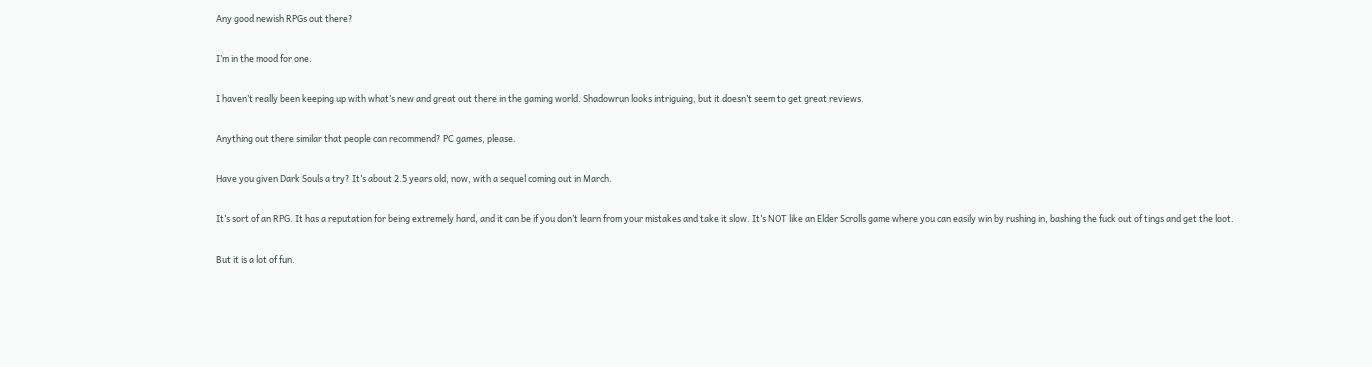Any good newish RPGs out there?

I’m in the mood for one.

I haven’t really been keeping up with what’s new and great out there in the gaming world. Shadowrun looks intriguing, but it doesn’t seem to get great reviews.

Anything out there similar that people can recommend? PC games, please.

Have you given Dark Souls a try? It’s about 2.5 years old, now, with a sequel coming out in March.

It’s sort of an RPG. It has a reputation for being extremely hard, and it can be if you don’t learn from your mistakes and take it slow. It’s NOT like an Elder Scrolls game where you can easily win by rushing in, bashing the fuck out of tings and get the loot.

But it is a lot of fun.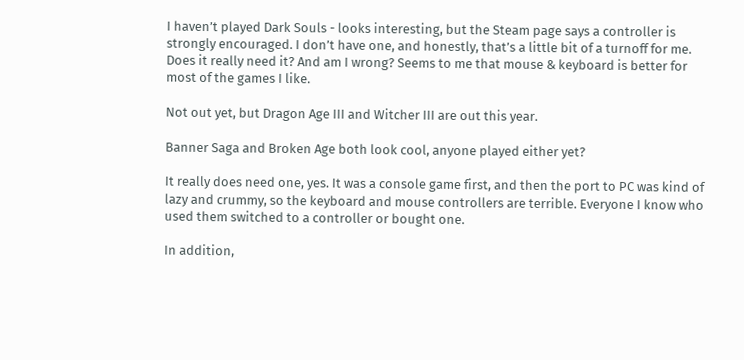I haven’t played Dark Souls - looks interesting, but the Steam page says a controller is strongly encouraged. I don’t have one, and honestly, that’s a little bit of a turnoff for me. Does it really need it? And am I wrong? Seems to me that mouse & keyboard is better for most of the games I like.

Not out yet, but Dragon Age III and Witcher III are out this year.

Banner Saga and Broken Age both look cool, anyone played either yet?

It really does need one, yes. It was a console game first, and then the port to PC was kind of lazy and crummy, so the keyboard and mouse controllers are terrible. Everyone I know who used them switched to a controller or bought one.

In addition,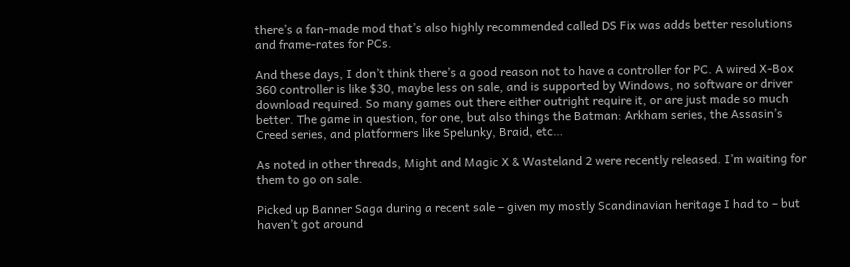there’s a fan-made mod that’s also highly recommended called DS Fix was adds better resolutions and frame-rates for PCs.

And these days, I don’t think there’s a good reason not to have a controller for PC. A wired X-Box 360 controller is like $30, maybe less on sale, and is supported by Windows, no software or driver download required. So many games out there either outright require it, or are just made so much better. The game in question, for one, but also things the Batman: Arkham series, the Assasin’s Creed series, and platformers like Spelunky, Braid, etc…

As noted in other threads, Might and Magic X & Wasteland 2 were recently released. I’m waiting for them to go on sale.

Picked up Banner Saga during a recent sale – given my mostly Scandinavian heritage I had to – but haven’t got around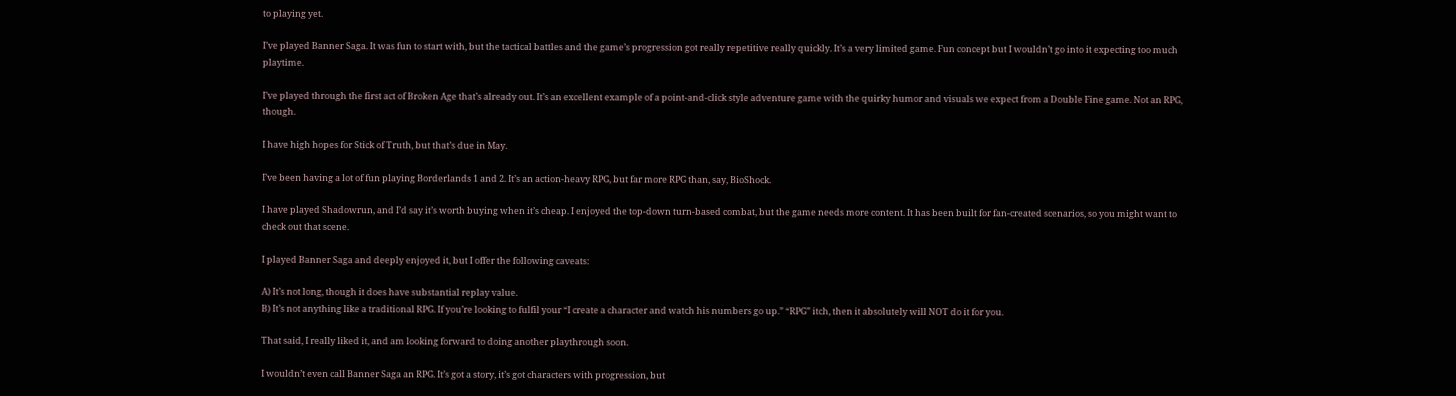to playing yet.

I’ve played Banner Saga. It was fun to start with, but the tactical battles and the game’s progression got really repetitive really quickly. It’s a very limited game. Fun concept but I wouldn’t go into it expecting too much playtime.

I’ve played through the first act of Broken Age that’s already out. It’s an excellent example of a point-and-click style adventure game with the quirky humor and visuals we expect from a Double Fine game. Not an RPG, though.

I have high hopes for Stick of Truth, but that’s due in May.

I’ve been having a lot of fun playing Borderlands 1 and 2. It’s an action-heavy RPG, but far more RPG than, say, BioShock.

I have played Shadowrun, and I’d say it’s worth buying when it’s cheap. I enjoyed the top-down turn-based combat, but the game needs more content. It has been built for fan-created scenarios, so you might want to check out that scene.

I played Banner Saga and deeply enjoyed it, but I offer the following caveats:

A) It’s not long, though it does have substantial replay value.
B) It’s not anything like a traditional RPG. If you’re looking to fulfil your “I create a character and watch his numbers go up.” “RPG” itch, then it absolutely will NOT do it for you.

That said, I really liked it, and am looking forward to doing another playthrough soon.

I wouldn’t even call Banner Saga an RPG. It’s got a story, it’s got characters with progression, but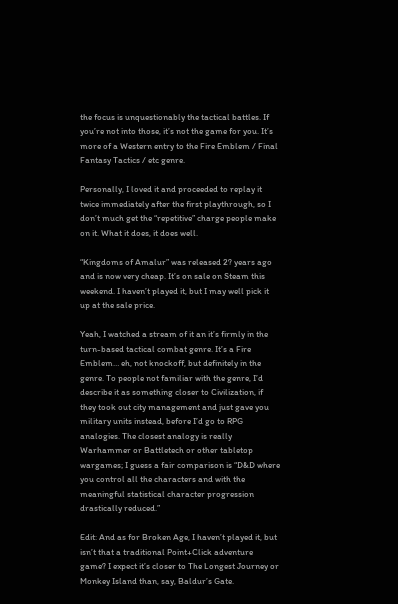the focus is unquestionably the tactical battles. If you’re not into those, it’s not the game for you. It’s more of a Western entry to the Fire Emblem / Final Fantasy Tactics / etc genre.

Personally, I loved it and proceeded to replay it twice immediately after the first playthrough, so I don’t much get the “repetitive” charge people make on it. What it does, it does well.

“Kingdoms of Amalur” was released 2? years ago and is now very cheap. It’s on sale on Steam this weekend. I haven’t played it, but I may well pick it up at the sale price.

Yeah, I watched a stream of it an it’s firmly in the turn-based tactical combat genre. It’s a Fire Emblem… eh, not knockoff, but definitely in the genre. To people not familiar with the genre, I’d describe it as something closer to Civilization, if they took out city management and just gave you military units instead, before I’d go to RPG analogies. The closest analogy is really Warhammer or Battletech or other tabletop wargames; I guess a fair comparison is “D&D where you control all the characters and with the meaningful statistical character progression drastically reduced.”

Edit: And as for Broken Age, I haven’t played it, but isn’t that a traditional Point+Click adventure game? I expect it’s closer to The Longest Journey or Monkey Island than, say, Baldur’s Gate.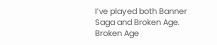I’ve played both Banner Saga and Broken Age. Broken Age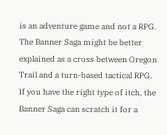is an adventure game and not a RPG. The Banner Saga might be better explained as a cross between Oregon Trail and a turn-based tactical RPG. If you have the right type of itch, the Banner Saga can scratch it for a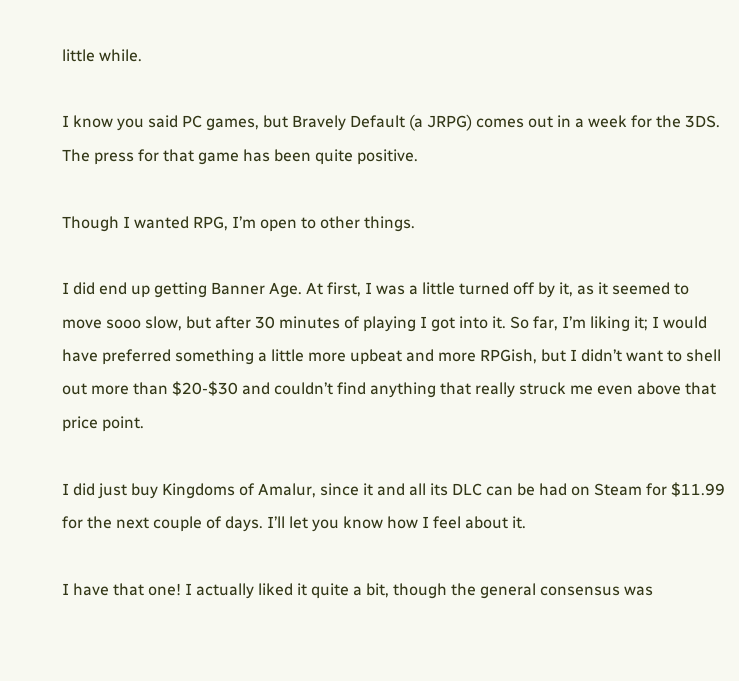little while.

I know you said PC games, but Bravely Default (a JRPG) comes out in a week for the 3DS. The press for that game has been quite positive.

Though I wanted RPG, I’m open to other things.

I did end up getting Banner Age. At first, I was a little turned off by it, as it seemed to move sooo slow, but after 30 minutes of playing I got into it. So far, I’m liking it; I would have preferred something a little more upbeat and more RPGish, but I didn’t want to shell out more than $20-$30 and couldn’t find anything that really struck me even above that price point.

I did just buy Kingdoms of Amalur, since it and all its DLC can be had on Steam for $11.99 for the next couple of days. I’ll let you know how I feel about it.

I have that one! I actually liked it quite a bit, though the general consensus was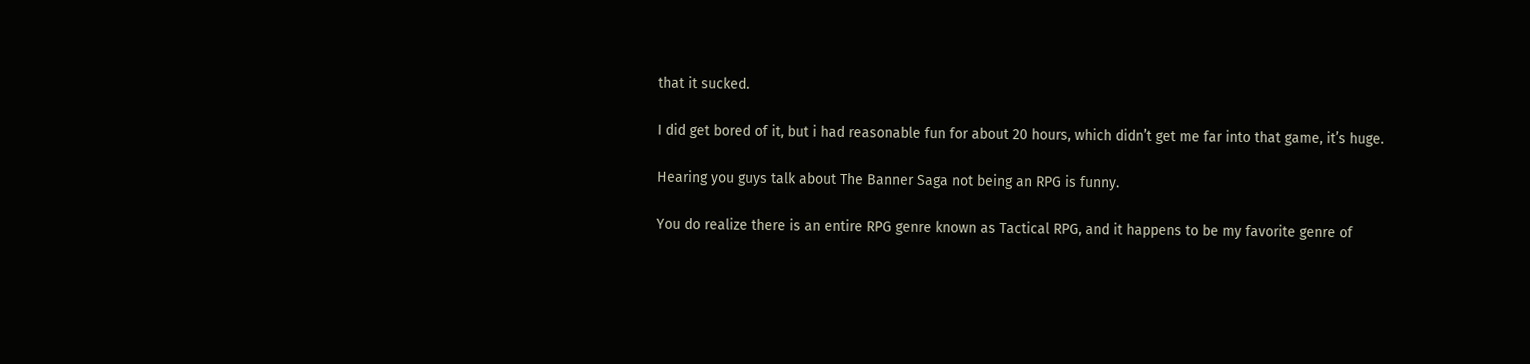that it sucked.

I did get bored of it, but i had reasonable fun for about 20 hours, which didn’t get me far into that game, it’s huge.

Hearing you guys talk about The Banner Saga not being an RPG is funny.

You do realize there is an entire RPG genre known as Tactical RPG, and it happens to be my favorite genre of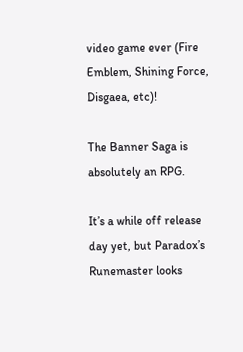video game ever (Fire Emblem, Shining Force, Disgaea, etc)!

The Banner Saga is absolutely an RPG.

It’s a while off release day yet, but Paradox’s Runemaster looks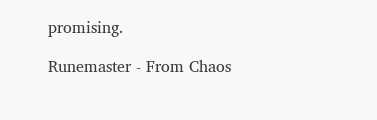promising.

Runemaster - From Chaos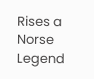Rises a Norse Legend